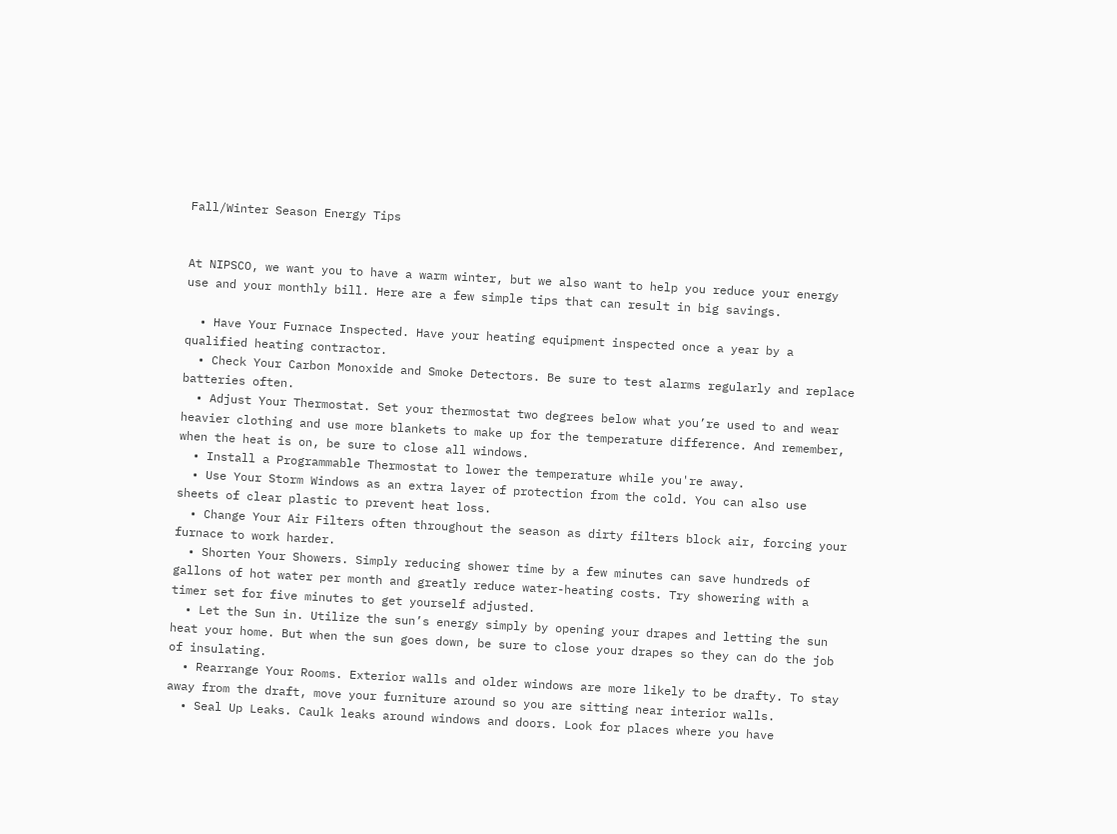Fall/Winter Season Energy Tips


At NIPSCO, we want you to have a warm winter, but we also want to help you reduce your energy use and your monthly bill. Here are a few simple tips that can result in big savings.

  • Have Your Furnace Inspected. Have your heating equipment inspected once a year by a qualified heating contractor.
  • Check Your Carbon Monoxide and Smoke Detectors. Be sure to test alarms regularly and replace batteries often.
  • Adjust Your Thermostat. Set your thermostat two degrees below what you’re used to and wear heavier clothing and use more blankets to make up for the temperature difference. And remember, when the heat is on, be sure to close all windows.
  • Install a Programmable Thermostat to lower the temperature while you're away.
  • Use Your Storm Windows as an extra layer of protection from the cold. You can also use sheets of clear plastic to prevent heat loss.
  • Change Your Air Filters often throughout the season as dirty filters block air, forcing your furnace to work harder.
  • Shorten Your Showers. Simply reducing shower time by a few minutes can save hundreds of gallons of hot water per month and greatly reduce water-heating costs. Try showering with a timer set for five minutes to get yourself adjusted.
  • Let the Sun in. Utilize the sun’s energy simply by opening your drapes and letting the sun heat your home. But when the sun goes down, be sure to close your drapes so they can do the job of insulating.
  • Rearrange Your Rooms. Exterior walls and older windows are more likely to be drafty. To stay away from the draft, move your furniture around so you are sitting near interior walls.
  • Seal Up Leaks. Caulk leaks around windows and doors. Look for places where you have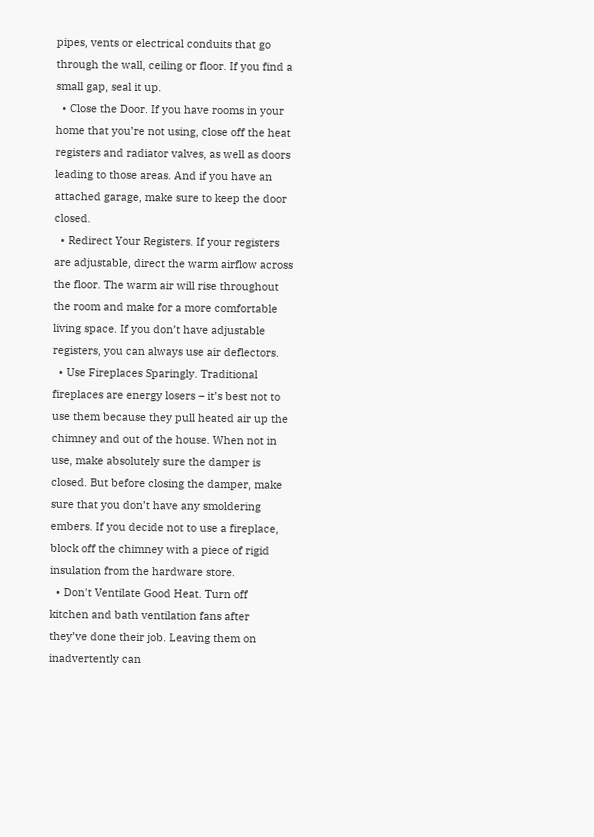pipes, vents or electrical conduits that go through the wall, ceiling or floor. If you find a small gap, seal it up.
  • Close the Door. If you have rooms in your home that you’re not using, close off the heat registers and radiator valves, as well as doors leading to those areas. And if you have an attached garage, make sure to keep the door closed.
  • Redirect Your Registers. If your registers are adjustable, direct the warm airflow across the floor. The warm air will rise throughout the room and make for a more comfortable living space. If you don’t have adjustable registers, you can always use air deflectors.
  • Use Fireplaces Sparingly. Traditional fireplaces are energy losers – it’s best not to use them because they pull heated air up the chimney and out of the house. When not in use, make absolutely sure the damper is closed. But before closing the damper, make sure that you don’t have any smoldering embers. If you decide not to use a fireplace, block off the chimney with a piece of rigid insulation from the hardware store.
  • Don't Ventilate Good Heat. Turn off kitchen and bath ventilation fans after they’ve done their job. Leaving them on inadvertently can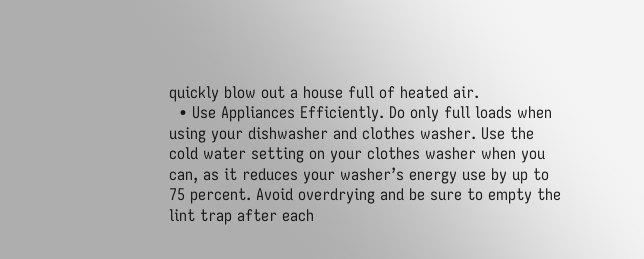quickly blow out a house full of heated air.
  • Use Appliances Efficiently. Do only full loads when using your dishwasher and clothes washer. Use the cold water setting on your clothes washer when you can, as it reduces your washer’s energy use by up to 75 percent. Avoid overdrying and be sure to empty the lint trap after each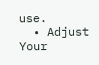use.
  • Adjust Your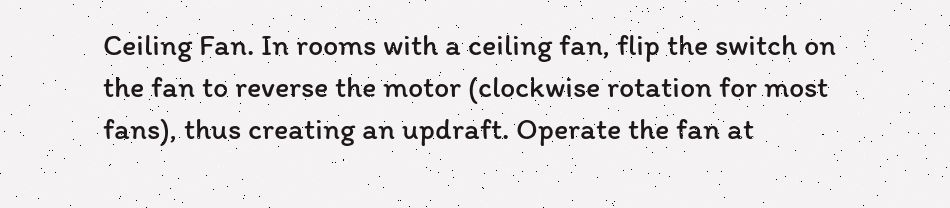Ceiling Fan. In rooms with a ceiling fan, flip the switch on the fan to reverse the motor (clockwise rotation for most fans), thus creating an updraft. Operate the fan at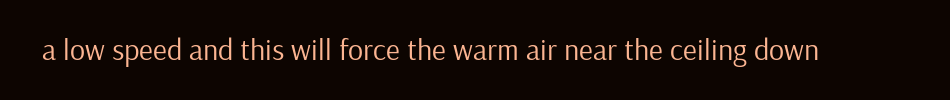a low speed and this will force the warm air near the ceiling down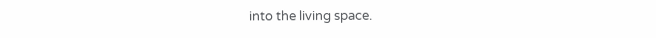into the living space.